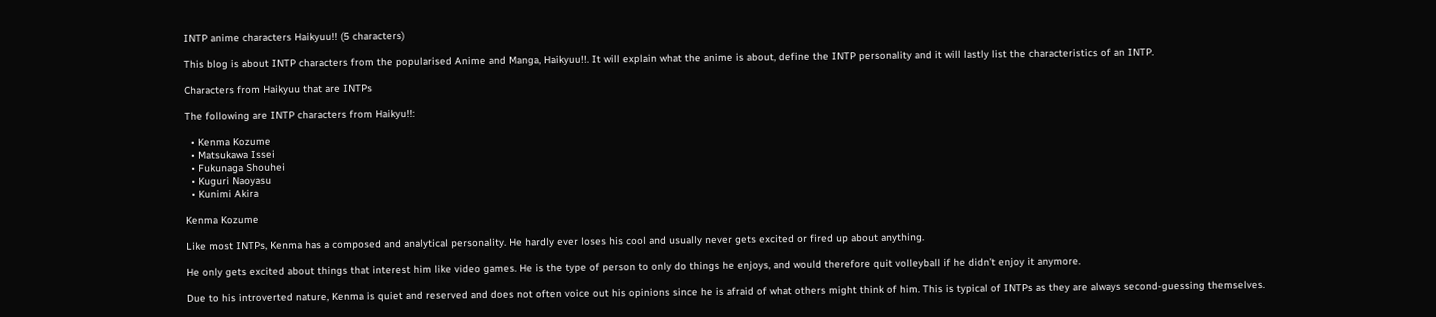INTP anime characters Haikyuu!! (5 characters)

This blog is about INTP characters from the popularised Anime and Manga, Haikyuu!!. It will explain what the anime is about, define the INTP personality and it will lastly list the characteristics of an INTP.

Characters from Haikyuu that are INTPs

The following are INTP characters from Haikyu!!:

  • Kenma Kozume
  • Matsukawa Issei
  • Fukunaga Shouhei
  • Kuguri Naoyasu
  • Kunimi Akira

Kenma Kozume

Like most INTPs, Kenma has a composed and analytical personality. He hardly ever loses his cool and usually never gets excited or fired up about anything.

He only gets excited about things that interest him like video games. He is the type of person to only do things he enjoys, and would therefore quit volleyball if he didn’t enjoy it anymore.

Due to his introverted nature, Kenma is quiet and reserved and does not often voice out his opinions since he is afraid of what others might think of him. This is typical of INTPs as they are always second-guessing themselves.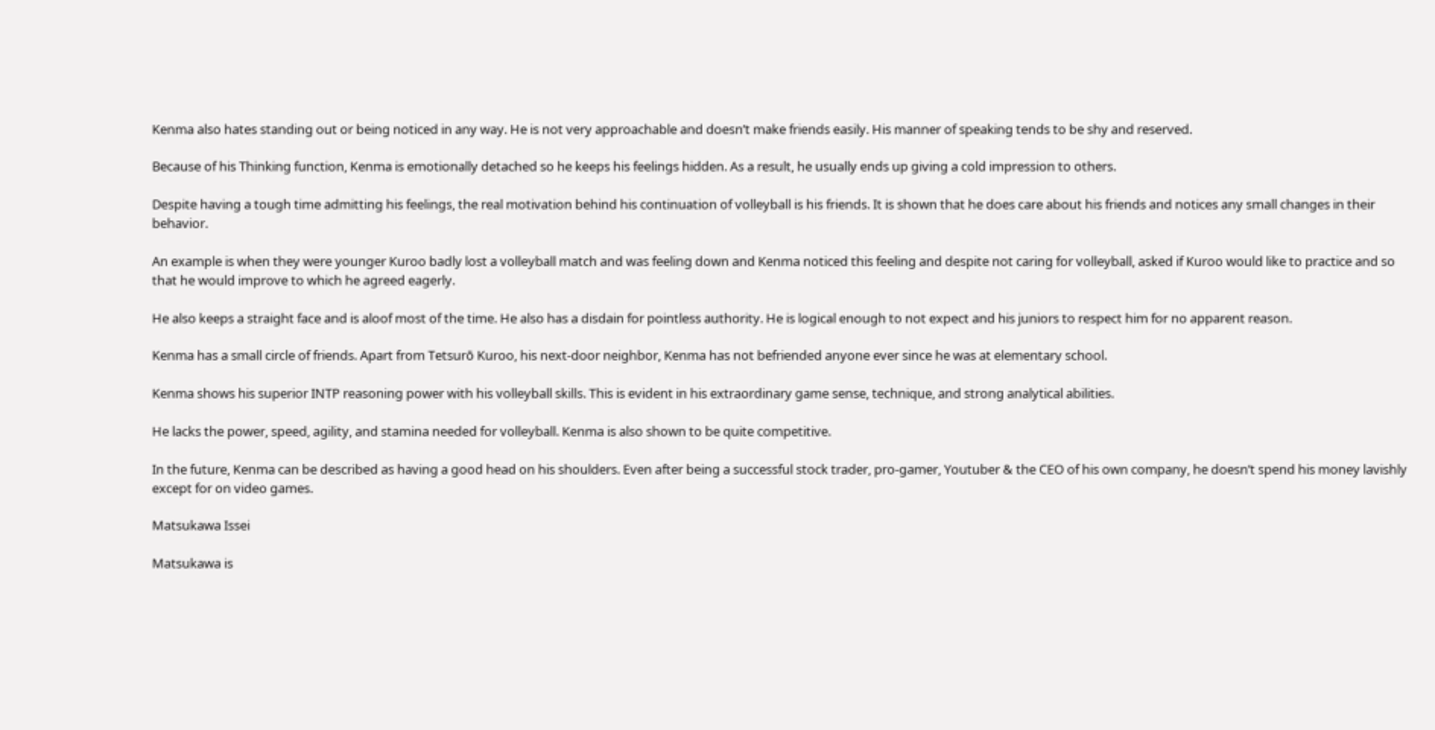Kenma also hates standing out or being noticed in any way. He is not very approachable and doesn’t make friends easily. His manner of speaking tends to be shy and reserved.

Because of his Thinking function, Kenma is emotionally detached so he keeps his feelings hidden. As a result, he usually ends up giving a cold impression to others.

Despite having a tough time admitting his feelings, the real motivation behind his continuation of volleyball is his friends. It is shown that he does care about his friends and notices any small changes in their behavior.

An example is when they were younger Kuroo badly lost a volleyball match and was feeling down and Kenma noticed this feeling and despite not caring for volleyball, asked if Kuroo would like to practice and so that he would improve to which he agreed eagerly.

He also keeps a straight face and is aloof most of the time. He also has a disdain for pointless authority. He is logical enough to not expect and his juniors to respect him for no apparent reason.

Kenma has a small circle of friends. Apart from Tetsurō Kuroo, his next-door neighbor, Kenma has not befriended anyone ever since he was at elementary school.

Kenma shows his superior INTP reasoning power with his volleyball skills. This is evident in his extraordinary game sense, technique, and strong analytical abilities.

He lacks the power, speed, agility, and stamina needed for volleyball. Kenma is also shown to be quite competitive.

In the future, Kenma can be described as having a good head on his shoulders. Even after being a successful stock trader, pro-gamer, Youtuber & the CEO of his own company, he doesn’t spend his money lavishly except for on video games.

Matsukawa Issei

Matsukawa is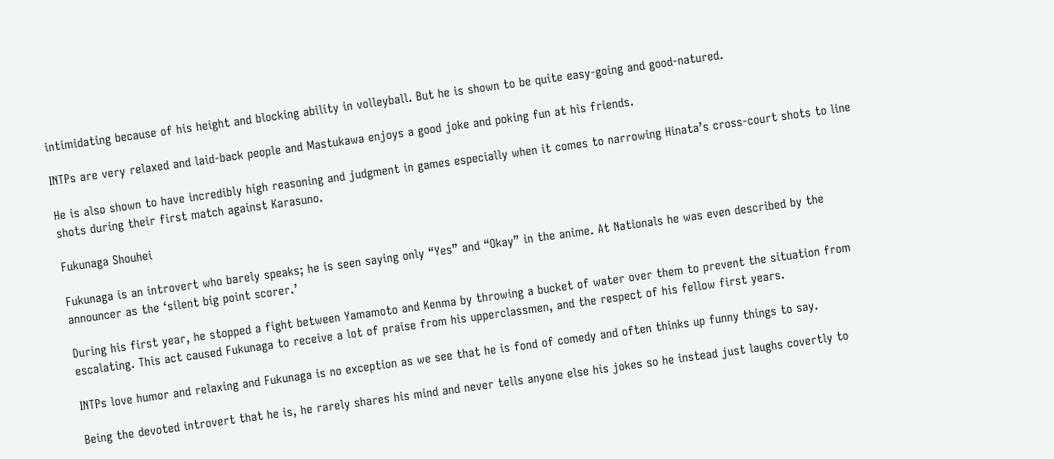intimidating because of his height and blocking ability in volleyball. But he is shown to be quite easy-going and good-natured.

INTPs are very relaxed and laid-back people and Mastukawa enjoys a good joke and poking fun at his friends.

He is also shown to have incredibly high reasoning and judgment in games especially when it comes to narrowing Hinata’s cross-court shots to line shots during their first match against Karasuno.

Fukunaga Shouhei

Fukunaga is an introvert who barely speaks; he is seen saying only “Yes” and “Okay” in the anime. At Nationals he was even described by the announcer as the ‘silent big point scorer.’

During his first year, he stopped a fight between Yamamoto and Kenma by throwing a bucket of water over them to prevent the situation from escalating. This act caused Fukunaga to receive a lot of praise from his upperclassmen, and the respect of his fellow first years.

INTPs love humor and relaxing and Fukunaga is no exception as we see that he is fond of comedy and often thinks up funny things to say.

Being the devoted introvert that he is, he rarely shares his mind and never tells anyone else his jokes so he instead just laughs covertly to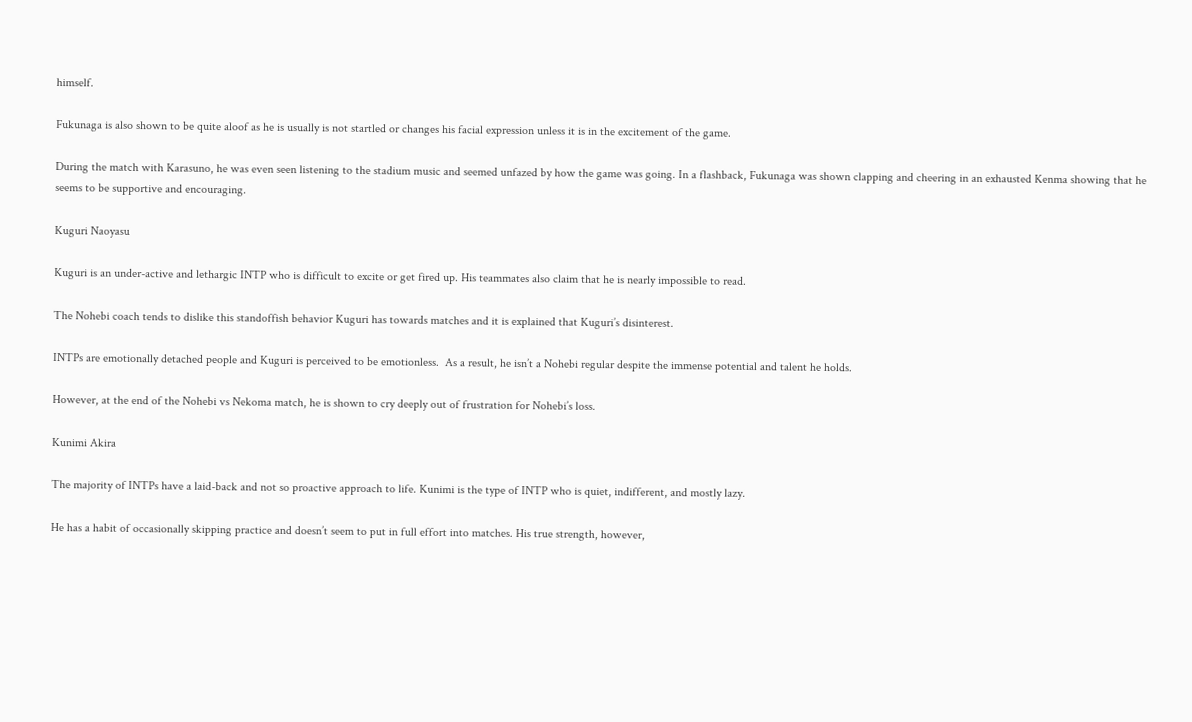himself.

Fukunaga is also shown to be quite aloof as he is usually is not startled or changes his facial expression unless it is in the excitement of the game.

During the match with Karasuno, he was even seen listening to the stadium music and seemed unfazed by how the game was going. In a flashback, Fukunaga was shown clapping and cheering in an exhausted Kenma showing that he seems to be supportive and encouraging.

Kuguri Naoyasu

Kuguri is an under-active and lethargic INTP who is difficult to excite or get fired up. His teammates also claim that he is nearly impossible to read.

The Nohebi coach tends to dislike this standoffish behavior Kuguri has towards matches and it is explained that Kuguri’s disinterest.

INTPs are emotionally detached people and Kuguri is perceived to be emotionless.  As a result, he isn’t a Nohebi regular despite the immense potential and talent he holds.

However, at the end of the Nohebi vs Nekoma match, he is shown to cry deeply out of frustration for Nohebi’s loss.

Kunimi Akira

The majority of INTPs have a laid-back and not so proactive approach to life. Kunimi is the type of INTP who is quiet, indifferent, and mostly lazy.

He has a habit of occasionally skipping practice and doesn’t seem to put in full effort into matches. His true strength, however,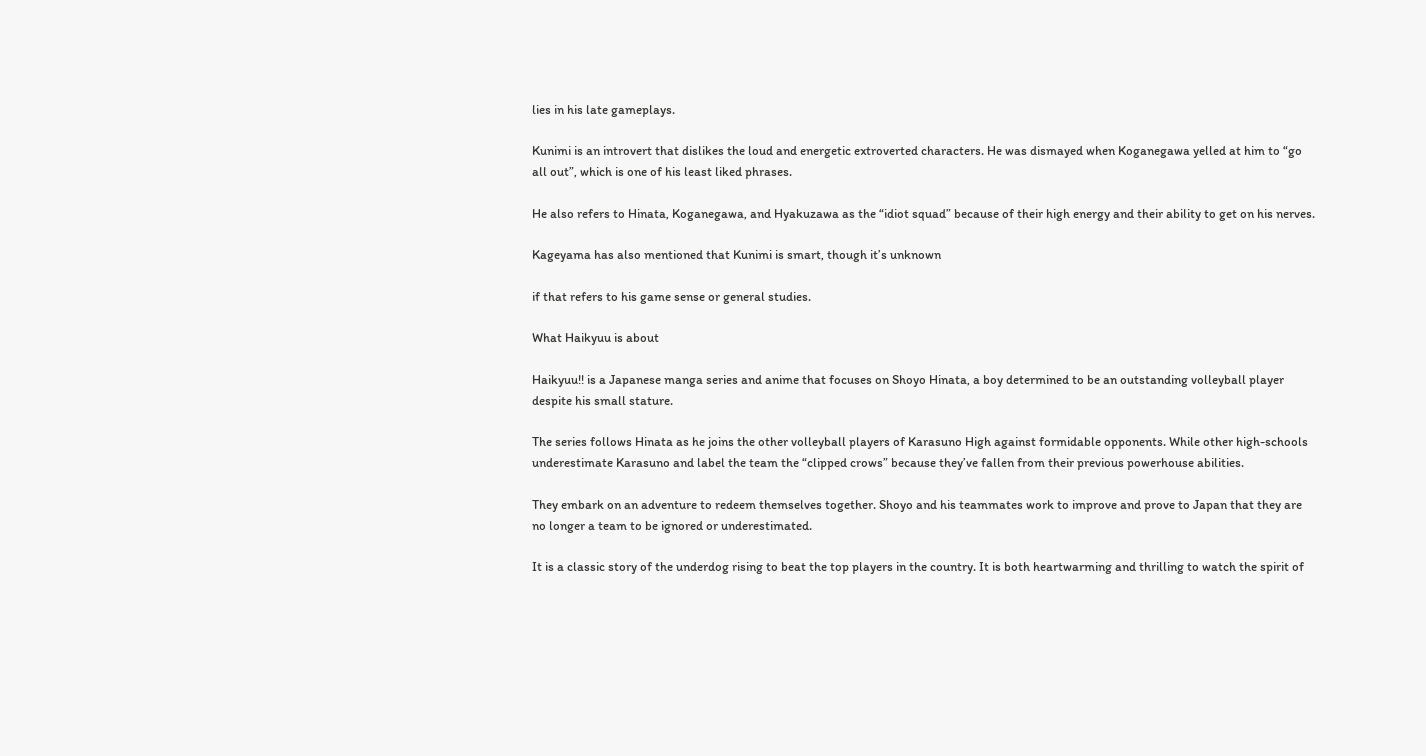lies in his late gameplays.

Kunimi is an introvert that dislikes the loud and energetic extroverted characters. He was dismayed when Koganegawa yelled at him to “go all out”, which is one of his least liked phrases.

He also refers to Hinata, Koganegawa, and Hyakuzawa as the “idiot squad” because of their high energy and their ability to get on his nerves.

Kageyama has also mentioned that Kunimi is smart, though it’s unknown

if that refers to his game sense or general studies.

What Haikyuu is about

Haikyuu!! is a Japanese manga series and anime that focuses on Shoyo Hinata, a boy determined to be an outstanding volleyball player despite his small stature.

The series follows Hinata as he joins the other volleyball players of Karasuno High against formidable opponents. While other high-schools underestimate Karasuno and label the team the “clipped crows” because they’ve fallen from their previous powerhouse abilities.

They embark on an adventure to redeem themselves together. Shoyo and his teammates work to improve and prove to Japan that they are no longer a team to be ignored or underestimated.

It is a classic story of the underdog rising to beat the top players in the country. It is both heartwarming and thrilling to watch the spirit of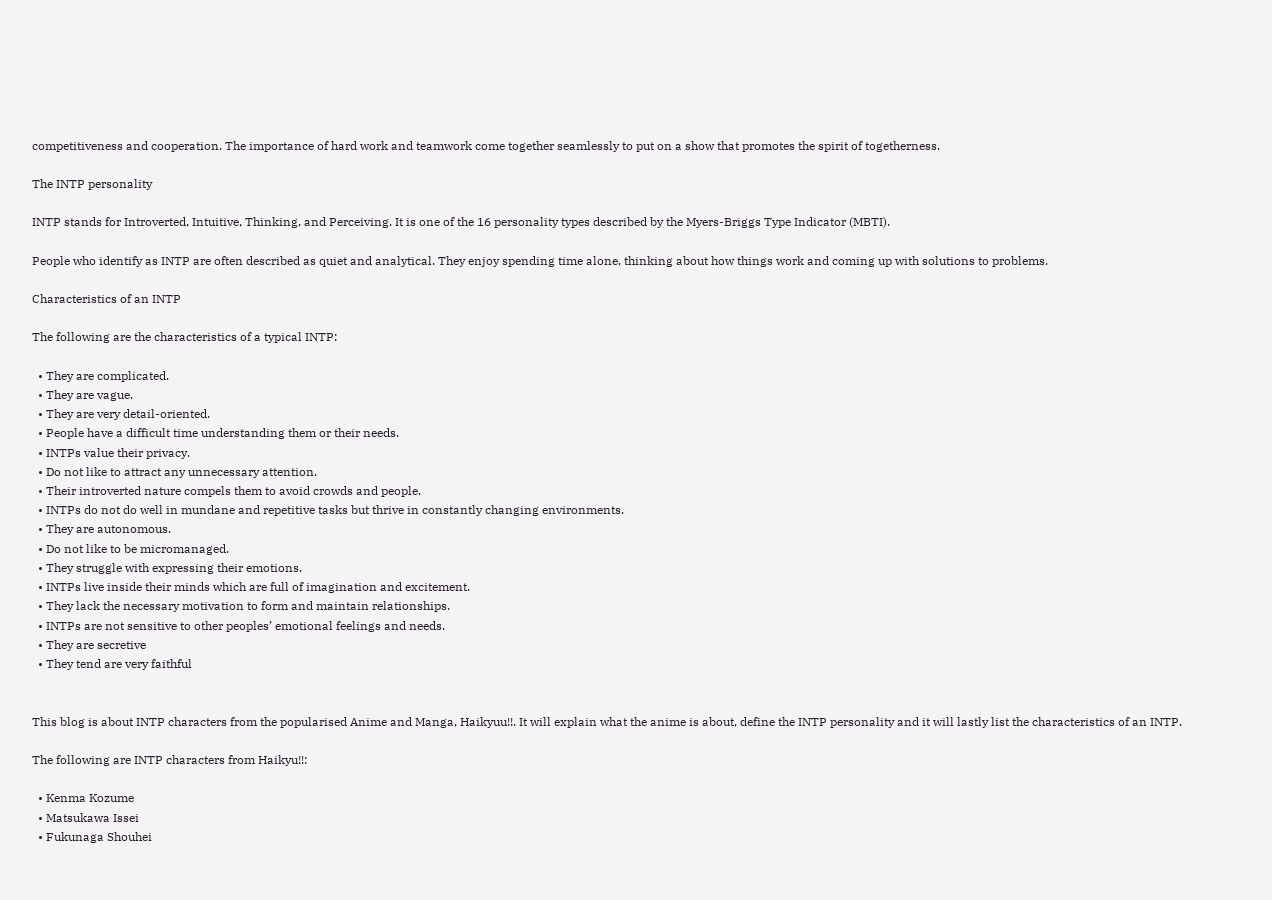competitiveness and cooperation. The importance of hard work and teamwork come together seamlessly to put on a show that promotes the spirit of togetherness.

The INTP personality

INTP stands for Introverted, Intuitive, Thinking, and Perceiving. It is one of the 16 personality types described by the Myers-Briggs Type Indicator (MBTI).

People who identify as INTP are often described as quiet and analytical. They enjoy spending time alone, thinking about how things work and coming up with solutions to problems.

Characteristics of an INTP

The following are the characteristics of a typical INTP:

  • They are complicated.
  • They are vague.
  • They are very detail-oriented.
  • People have a difficult time understanding them or their needs.
  • INTPs value their privacy.
  • Do not like to attract any unnecessary attention.
  • Their introverted nature compels them to avoid crowds and people.
  • INTPs do not do well in mundane and repetitive tasks but thrive in constantly changing environments.
  • They are autonomous.
  • Do not like to be micromanaged.
  • They struggle with expressing their emotions.
  • INTPs live inside their minds which are full of imagination and excitement.
  • They lack the necessary motivation to form and maintain relationships.
  • INTPs are not sensitive to other peoples’ emotional feelings and needs.
  • They are secretive
  • They tend are very faithful


This blog is about INTP characters from the popularised Anime and Manga, Haikyuu!!. It will explain what the anime is about, define the INTP personality and it will lastly list the characteristics of an INTP.

The following are INTP characters from Haikyu!!:

  • Kenma Kozume
  • Matsukawa Issei
  • Fukunaga Shouhei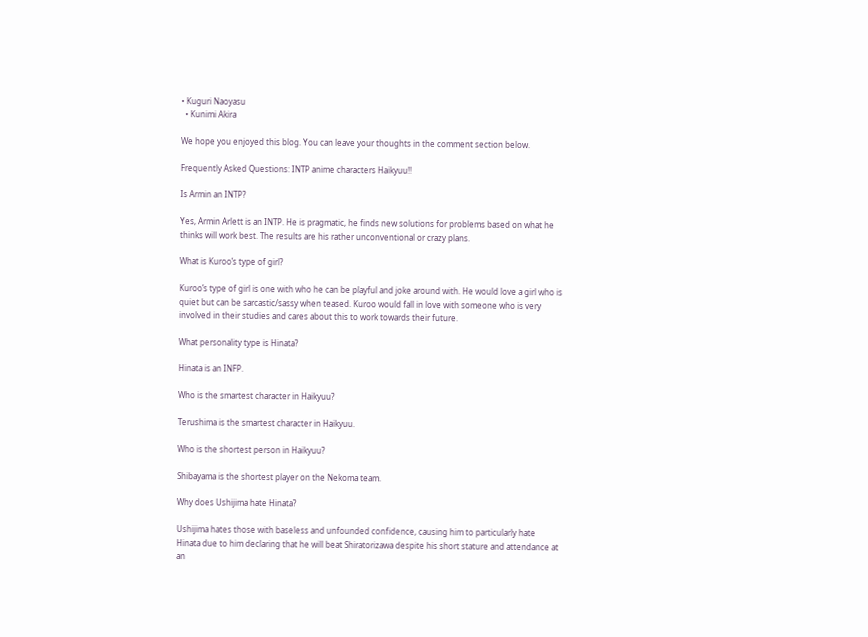• Kuguri Naoyasu
  • Kunimi Akira

We hope you enjoyed this blog. You can leave your thoughts in the comment section below.

Frequently Asked Questions: INTP anime characters Haikyuu!!

Is Armin an INTP?

Yes, Armin Arlett is an INTP. He is pragmatic, he finds new solutions for problems based on what he thinks will work best. The results are his rather unconventional or crazy plans.

What is Kuroo’s type of girl?

Kuroo’s type of girl is one with who he can be playful and joke around with. He would love a girl who is quiet but can be sarcastic/sassy when teased. Kuroo would fall in love with someone who is very involved in their studies and cares about this to work towards their future.

What personality type is Hinata?

Hinata is an INFP.

Who is the smartest character in Haikyuu?

Terushima is the smartest character in Haikyuu.

Who is the shortest person in Haikyuu?

Shibayama is the shortest player on the Nekoma team.

Why does Ushijima hate Hinata?

Ushijima hates those with baseless and unfounded confidence, causing him to particularly hate Hinata due to him declaring that he will beat Shiratorizawa despite his short stature and attendance at an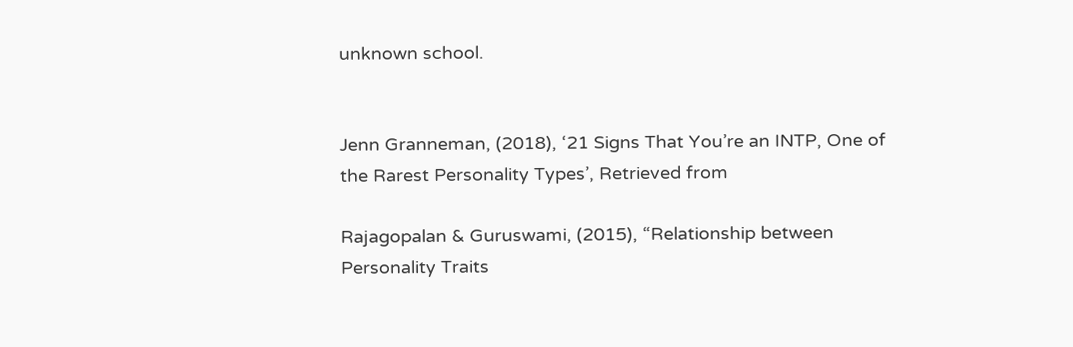unknown school.


Jenn Granneman, (2018), ‘21 Signs That You’re an INTP, One of the Rarest Personality Types’, Retrieved from

Rajagopalan & Guruswami, (2015), “Relationship between Personality Traits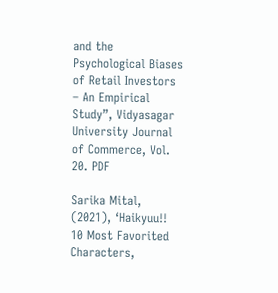and the Psychological Biases of Retail Investors – An Empirical Study”, Vidyasagar University Journal of Commerce, Vol. 20. PDF

Sarika Mital, (2021), ‘Haikyuu!! 10 Most Favorited Characters,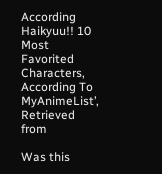According Haikyuu!! 10 Most Favorited Characters, According To MyAnimeList’, Retrieved from

Was this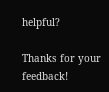helpful?

Thanks for your feedback!